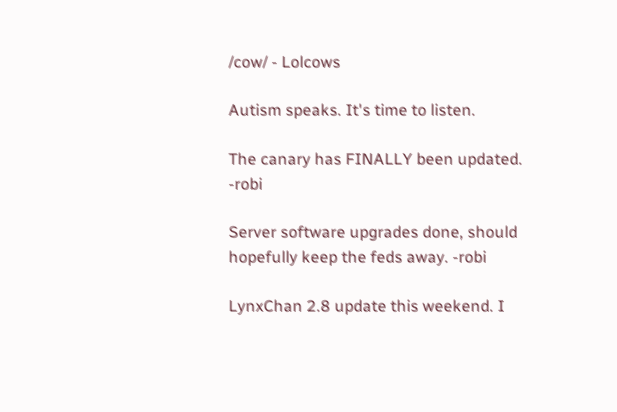/cow/ - Lolcows

Autism speaks. It's time to listen.

The canary has FINALLY been updated. -robi

Server software upgrades done, should hopefully keep the feds away. -robi

LynxChan 2.8 update this weekend. I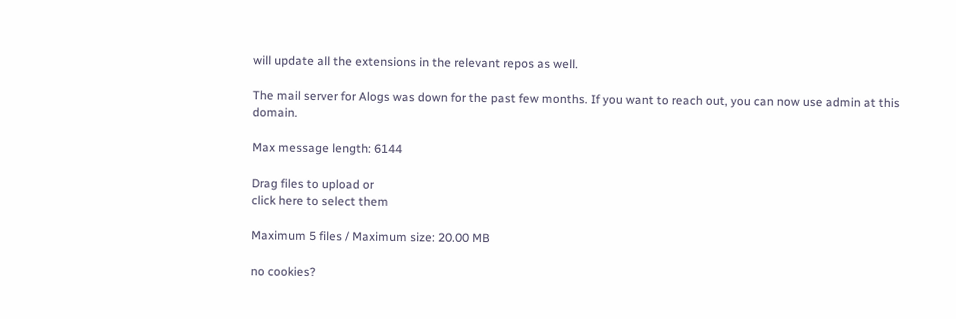will update all the extensions in the relevant repos as well.

The mail server for Alogs was down for the past few months. If you want to reach out, you can now use admin at this domain.

Max message length: 6144

Drag files to upload or
click here to select them

Maximum 5 files / Maximum size: 20.00 MB

no cookies?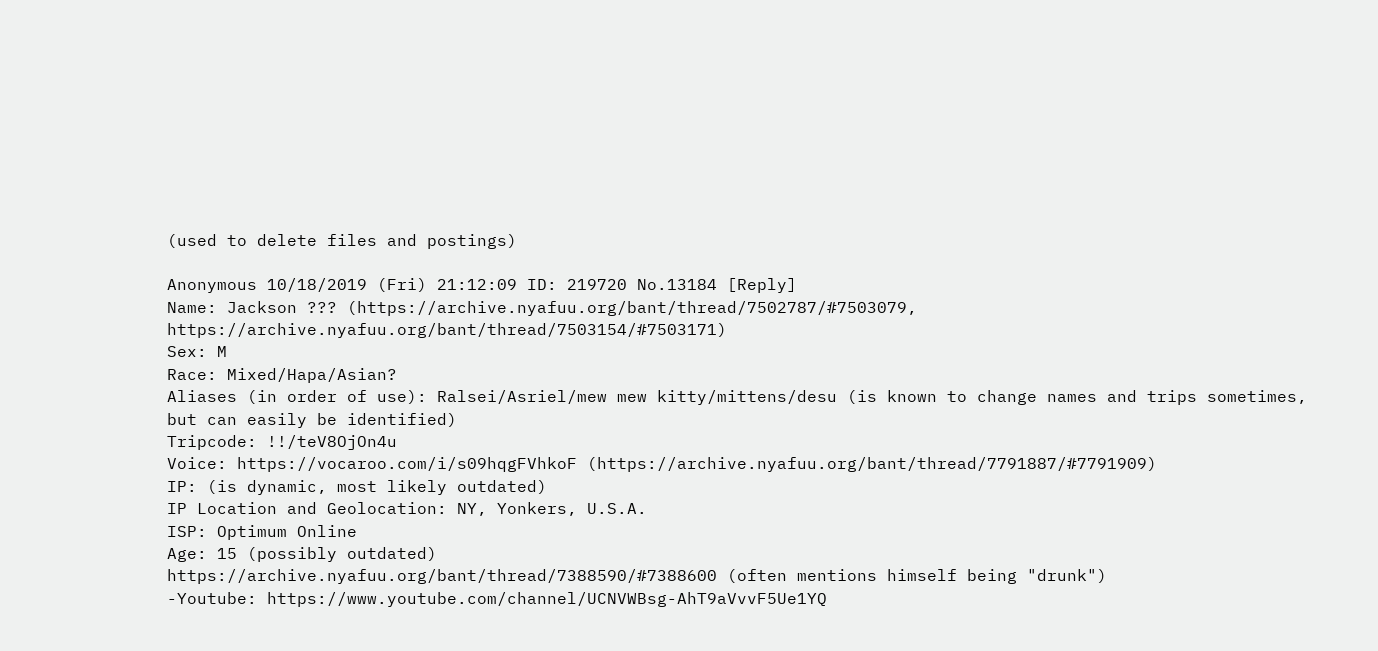(used to delete files and postings)

Anonymous 10/18/2019 (Fri) 21:12:09 ID: 219720 No.13184 [Reply]
Name: Jackson ??? (https://archive.nyafuu.org/bant/thread/7502787/#7503079, https://archive.nyafuu.org/bant/thread/7503154/#7503171)
Sex: M
Race: Mixed/Hapa/Asian?
Aliases (in order of use): Ralsei/Asriel/mew mew kitty/mittens/desu (is known to change names and trips sometimes, but can easily be identified)
Tripcode: !!/teV8OjOn4u
Voice: https://vocaroo.com/i/s09hqgFVhkoF (https://archive.nyafuu.org/bant/thread/7791887/#7791909)
IP: (is dynamic, most likely outdated)
IP Location and Geolocation: NY, Yonkers, U.S.A.
ISP: Optimum Online
Age: 15 (possibly outdated)
https://archive.nyafuu.org/bant/thread/7388590/#7388600 (often mentions himself being "drunk")
-Youtube: https://www.youtube.com/channel/UCNVWBsg-AhT9aVvvF5Ue1YQ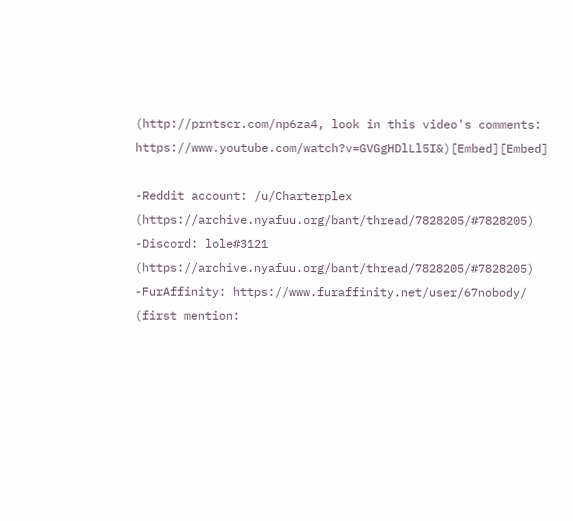(http://prntscr.com/np6za4, look in this video's comments: https://www.youtube.com/watch?v=GVGgHDlLl5I&)[Embed][Embed]

-Reddit account: /u/Charterplex (https://archive.nyafuu.org/bant/thread/7828205/#7828205)
-Discord: lole#3121 (https://archive.nyafuu.org/bant/thread/7828205/#7828205)
-FurAffinity: https://www.furaffinity.net/user/67nobody/ (first mention: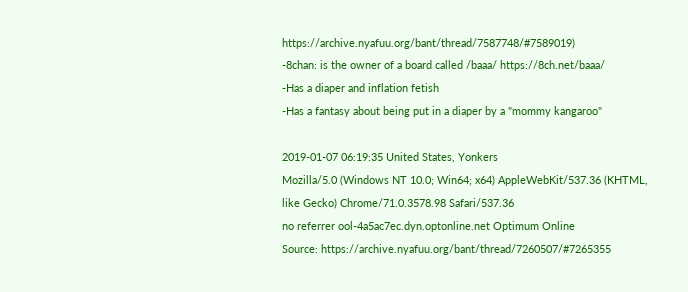https://archive.nyafuu.org/bant/thread/7587748/#7589019)
-8chan: is the owner of a board called /baaa/ https://8ch.net/baaa/
-Has a diaper and inflation fetish
-Has a fantasy about being put in a diaper by a "mommy kangaroo"

2019-01-07 06:19:35 United States, Yonkers
Mozilla/5.0 (Windows NT 10.0; Win64; x64) AppleWebKit/537.36 (KHTML, like Gecko) Chrome/71.0.3578.98 Safari/537.36
no referrer ool-4a5ac7ec.dyn.optonline.net Optimum Online
Source: https://archive.nyafuu.org/bant/thread/7260507/#7265355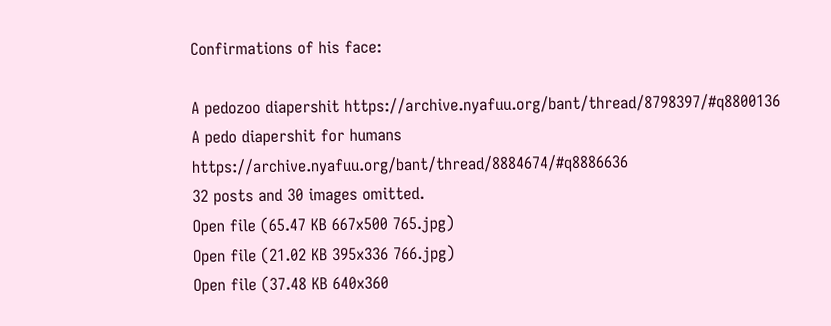Confirmations of his face:

A pedozoo diapershit https://archive.nyafuu.org/bant/thread/8798397/#q8800136
A pedo diapershit for humans https://archive.nyafuu.org/bant/thread/8884674/#q8886636
32 posts and 30 images omitted.
Open file (65.47 KB 667x500 765.jpg)
Open file (21.02 KB 395x336 766.jpg)
Open file (37.48 KB 640x360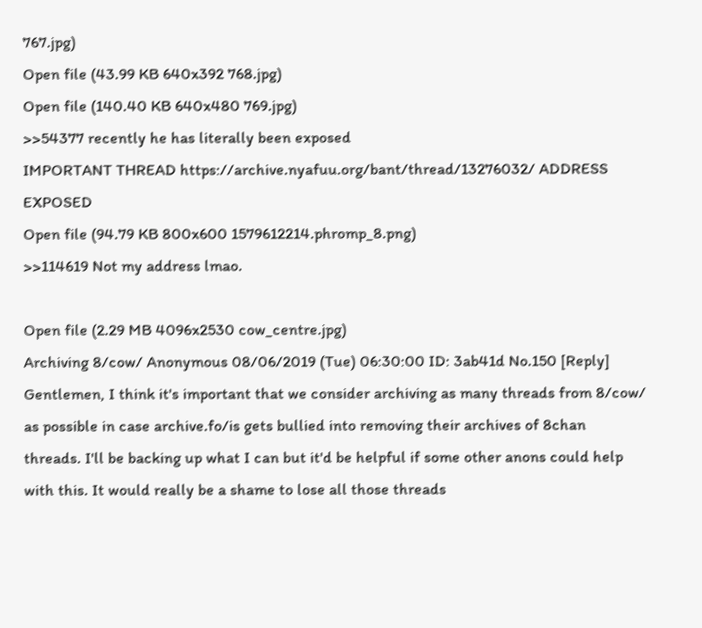767.jpg)
Open file (43.99 KB 640x392 768.jpg)
Open file (140.40 KB 640x480 769.jpg)
>>54377 recently he has literally been exposed
IMPORTANT THREAD https://archive.nyafuu.org/bant/thread/13276032/ ADDRESS EXPOSED
Open file (94.79 KB 800x600 1579612214.phromp_8.png)
>>114619 Not my address lmao.

Open file (2.29 MB 4096x2530 cow_centre.jpg)
Archiving 8/cow/ Anonymous 08/06/2019 (Tue) 06:30:00 ID: 3ab41d No.150 [Reply]
Gentlemen, I think it's important that we consider archiving as many threads from 8/cow/ as possible in case archive.fo/is gets bullied into removing their archives of 8chan threads. I'll be backing up what I can but it'd be helpful if some other anons could help with this. It would really be a shame to lose all those threads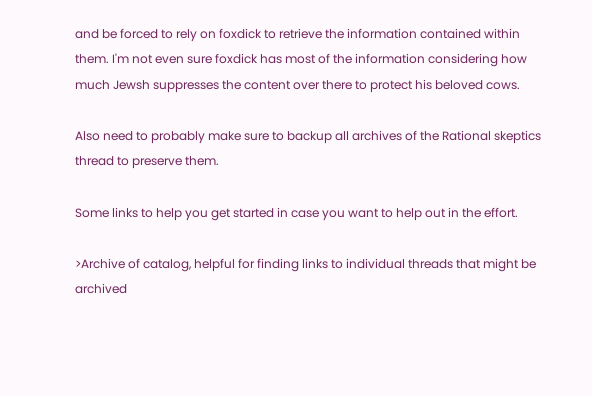and be forced to rely on foxdick to retrieve the information contained within them. I'm not even sure foxdick has most of the information considering how much Jewsh suppresses the content over there to protect his beloved cows.

Also need to probably make sure to backup all archives of the Rational skeptics thread to preserve them.

Some links to help you get started in case you want to help out in the effort.

>Archive of catalog, helpful for finding links to individual threads that might be archived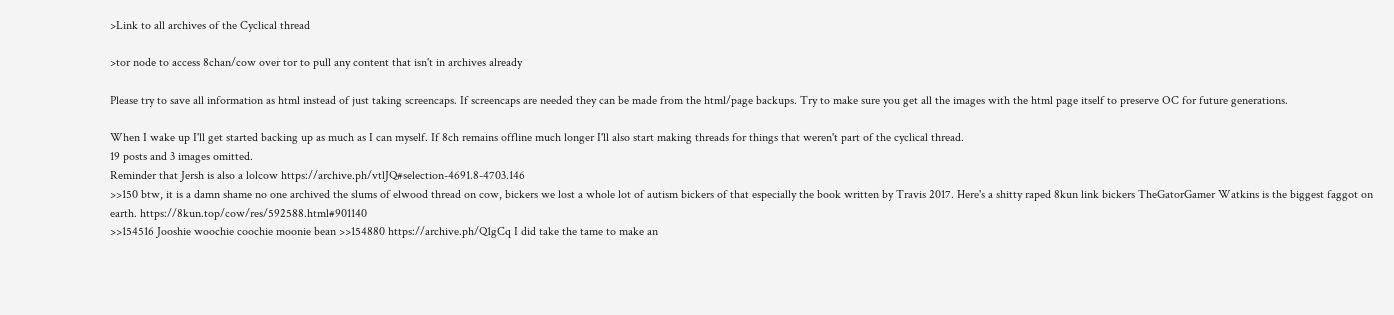>Link to all archives of the Cyclical thread

>tor node to access 8chan/cow over tor to pull any content that isn't in archives already

Please try to save all information as html instead of just taking screencaps. If screencaps are needed they can be made from the html/page backups. Try to make sure you get all the images with the html page itself to preserve OC for future generations.

When I wake up I'll get started backing up as much as I can myself. If 8ch remains offline much longer I'll also start making threads for things that weren't part of the cyclical thread.
19 posts and 3 images omitted.
Reminder that Jersh is also a lolcow https://archive.ph/vtlJQ#selection-4691.8-4703.146
>>150 btw, it is a damn shame no one archived the slums of elwood thread on cow, bickers we lost a whole lot of autism bickers of that especially the book written by Travis 2017. Here's a shitty raped 8kun link bickers TheGatorGamer Watkins is the biggest faggot on earth. https://8kun.top/cow/res/592588.html#901140
>>154516 Jooshie woochie coochie moonie bean >>154880 https://archive.ph/Q1gCq I did take the tame to make an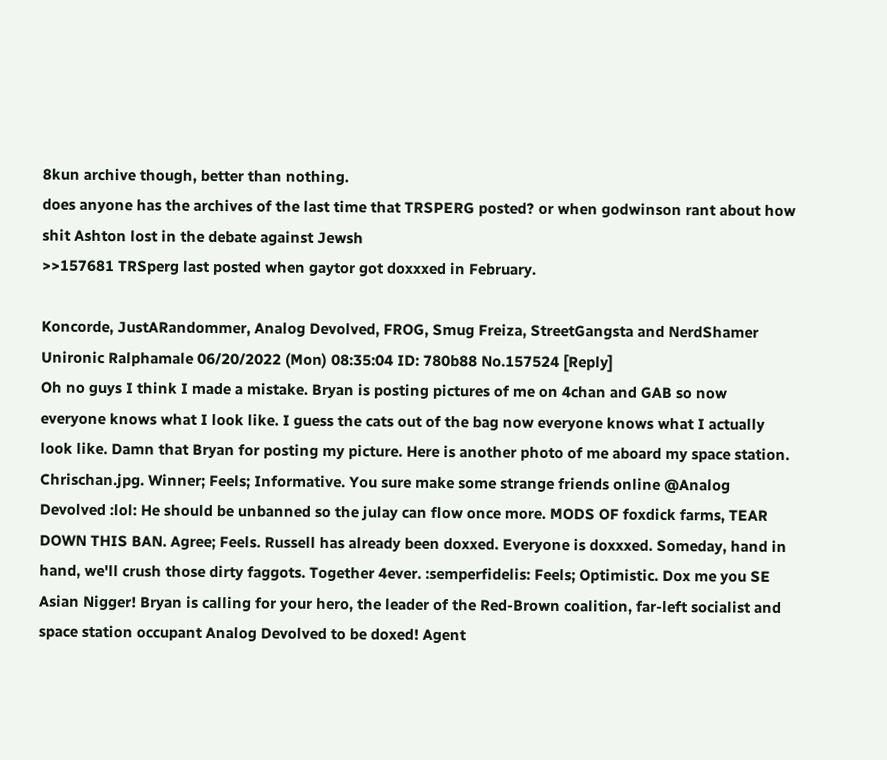8kun archive though, better than nothing.
does anyone has the archives of the last time that TRSPERG posted? or when godwinson rant about how shit Ashton lost in the debate against Jewsh
>>157681 TRSperg last posted when gaytor got doxxxed in February.

Koncorde, JustARandommer, Analog Devolved, FROG, Smug Freiza, StreetGangsta and NerdShamer Unironic Ralphamale 06/20/2022 (Mon) 08:35:04 ID: 780b88 No.157524 [Reply]
Oh no guys I think I made a mistake. Bryan is posting pictures of me on 4chan and GAB so now everyone knows what I look like. I guess the cats out of the bag now everyone knows what I actually look like. Damn that Bryan for posting my picture. Here is another photo of me aboard my space station. Chrischan.jpg. Winner; Feels; Informative. You sure make some strange friends online @Analog Devolved :lol: He should be unbanned so the julay can flow once more. MODS OF foxdick farms, TEAR DOWN THIS BAN. Agree; Feels. Russell has already been doxxed. Everyone is doxxxed. Someday, hand in hand, we'll crush those dirty faggots. Together 4ever. :semperfidelis: Feels; Optimistic. Dox me you SE Asian Nigger! Bryan is calling for your hero, the leader of the Red-Brown coalition, far-left socialist and space station occupant Analog Devolved to be doxed! Agent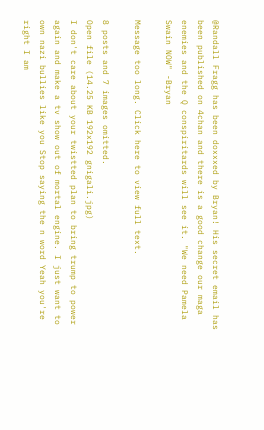@Randall Fragg has been doxxxed by Bryan! His secret email has been published on 4chan and there is a good change our maga enemies and the Q conspiritards will see it. "We need Pamela Swain NOW" -Bryan

Message too long. Click here to view full text.

8 posts and 7 images omitted.
Open file (14.25 KB 192x192 gnigali.jpg)
I don't care about your twistted plan to bring trump to power again and make a tv show out of mortal engine. I just want to own nazi bullies like you Stop saying the n word Yeah you're right I am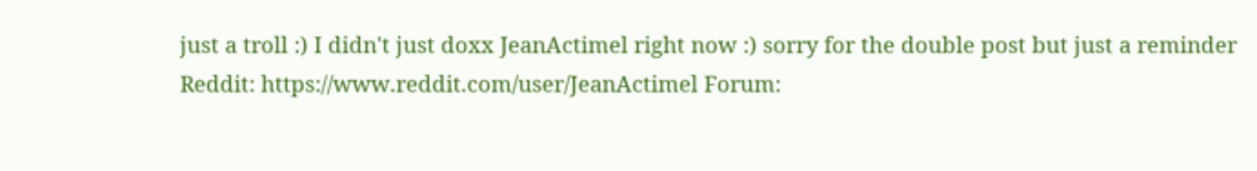just a troll :) I didn't just doxx JeanActimel right now :) sorry for the double post but just a reminder Reddit: https://www.reddit.com/user/JeanActimel Forum: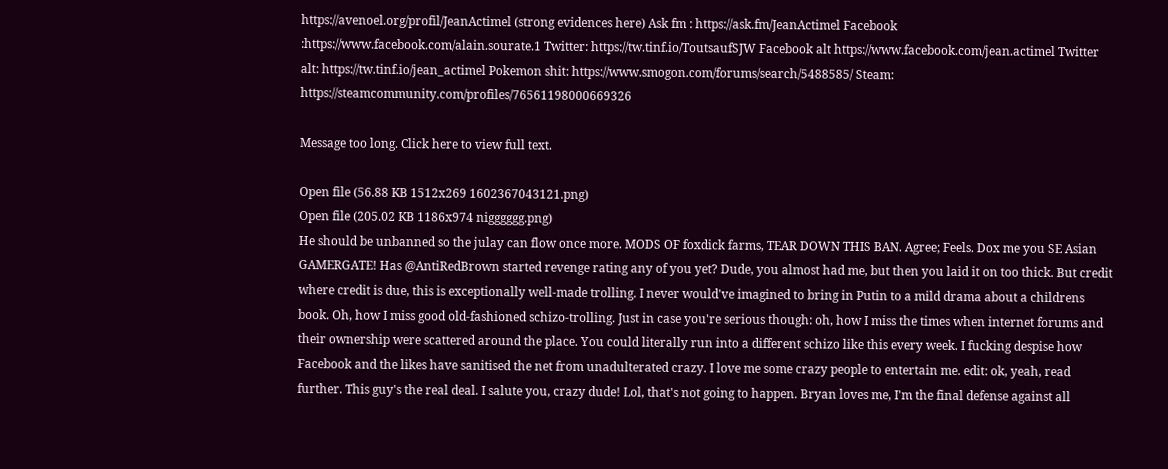https://avenoel.org/profil/JeanActimel (strong evidences here) Ask fm : https://ask.fm/JeanActimel Facebook :https://www.facebook.com/alain.sourate.1 Twitter: https://tw.tinf.io/ToutsaufSJW Facebook alt https://www.facebook.com/jean.actimel Twitter alt: https://tw.tinf.io/jean_actimel Pokemon shit: https://www.smogon.com/forums/search/5488585/ Steam: https://steamcommunity.com/profiles/76561198000669326

Message too long. Click here to view full text.

Open file (56.88 KB 1512x269 1602367043121.png)
Open file (205.02 KB 1186x974 nigggggg.png)
He should be unbanned so the julay can flow once more. MODS OF foxdick farms, TEAR DOWN THIS BAN. Agree; Feels. Dox me you SE Asian GAMERGATE! Has @AntiRedBrown started revenge rating any of you yet? Dude, you almost had me, but then you laid it on too thick. But credit where credit is due, this is exceptionally well-made trolling. I never would've imagined to bring in Putin to a mild drama about a childrens book. Oh, how I miss good old-fashioned schizo-trolling. Just in case you're serious though: oh, how I miss the times when internet forums and their ownership were scattered around the place. You could literally run into a different schizo like this every week. I fucking despise how Facebook and the likes have sanitised the net from unadulterated crazy. I love me some crazy people to entertain me. edit: ok, yeah, read further. This guy's the real deal. I salute you, crazy dude! Lol, that's not going to happen. Bryan loves me, I'm the final defense against all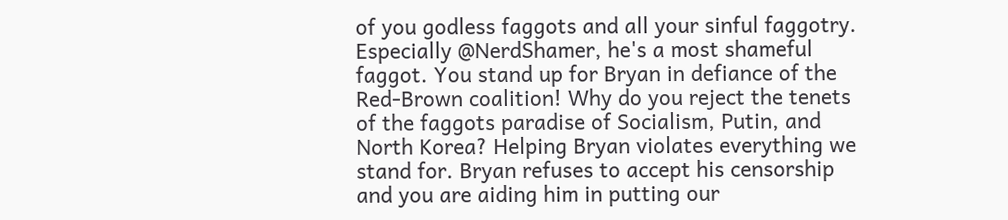of you godless faggots and all your sinful faggotry. Especially @NerdShamer, he's a most shameful faggot. You stand up for Bryan in defiance of the Red-Brown coalition! Why do you reject the tenets of the faggots paradise of Socialism, Putin, and North Korea? Helping Bryan violates everything we stand for. Bryan refuses to accept his censorship and you are aiding him in putting our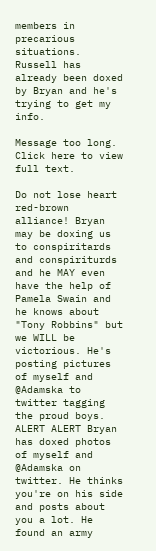members in precarious situations. Russell has already been doxed by Bryan and he's trying to get my info.

Message too long. Click here to view full text.

Do not lose heart red-brown alliance! Bryan may be doxing us to conspiritards and conspiriturds and he MAY even have the help of Pamela Swain and he knows about "Tony Robbins" but we WILL be victorious. He's posting pictures of myself and @Adamska to twitter tagging the proud boys. ALERT ALERT Bryan has doxed photos of myself and @Adamska on twitter. He thinks you're on his side and posts about you a lot. He found an army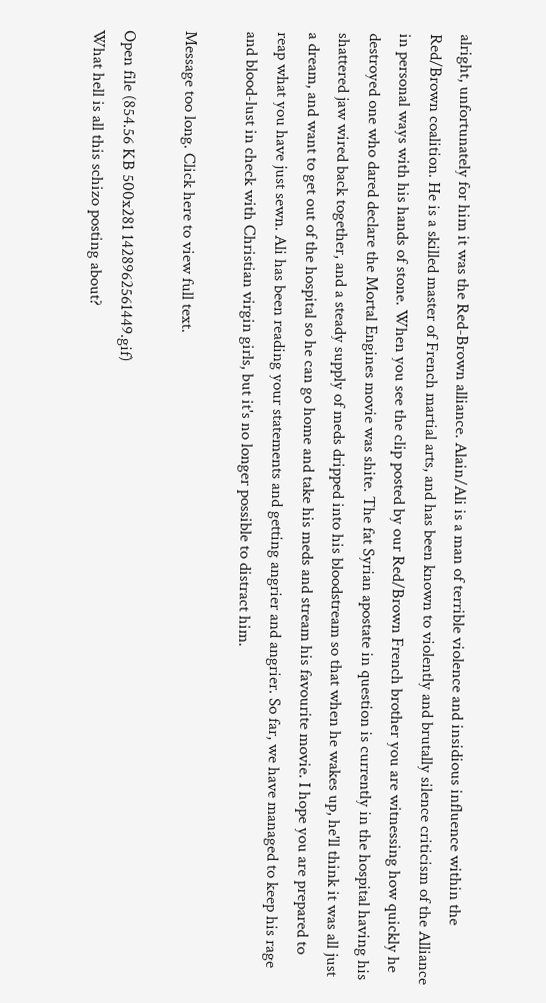alright, unfortunately for him it was the Red-Brown alliance. Alain/Ali is a man of terrible violence and insidious influence within the Red/Brown coalition. He is a skilled master of French martial arts, and has been known to violently and brutally silence criticism of the Alliance in personal ways with his hands of stone. When you see the clip posted by our Red/Brown French brother you are witnessing how quickly he destroyed one who dared declare the Mortal Engines movie was shite. The fat Syrian apostate in question is currently in the hospital having his shattered jaw wired back together, and a steady supply of meds dripped into his bloodstream so that when he wakes up, he'll think it was all just a dream, and want to get out of the hospital so he can go home and take his meds and stream his favourite movie. I hope you are prepared to reap what you have just sewn. Ali has been reading your statements and getting angrier and angrier. So far, we have managed to keep his rage and blood-lust in check with Christian virgin girls, but it's no longer possible to distract him.

Message too long. Click here to view full text.

Open file (854.56 KB 500x281 1428962561449.gif)
What hell is all this schizo posting about?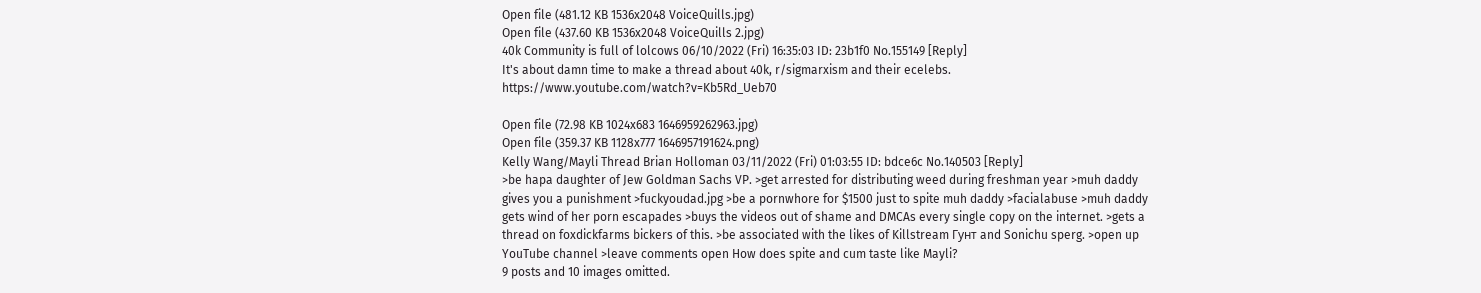Open file (481.12 KB 1536x2048 VoiceQuills.jpg)
Open file (437.60 KB 1536x2048 VoiceQuills 2.jpg)
40k Community is full of lolcows 06/10/2022 (Fri) 16:35:03 ID: 23b1f0 No.155149 [Reply]
It's about damn time to make a thread about 40k, r/sigmarxism and their ecelebs. https://www.youtube.com/watch?v=Kb5Rd_Ueb70

Open file (72.98 KB 1024x683 1646959262963.jpg)
Open file (359.37 KB 1128x777 1646957191624.png)
Kelly Wang/Mayli Thread Brian Holloman 03/11/2022 (Fri) 01:03:55 ID: bdce6c No.140503 [Reply]
>be hapa daughter of Jew Goldman Sachs VP. >get arrested for distributing weed during freshman year >muh daddy gives you a punishment >fuckyoudad.jpg >be a pornwhore for $1500 just to spite muh daddy >facialabuse >muh daddy gets wind of her porn escapades >buys the videos out of shame and DMCAs every single copy on the internet. >gets a thread on foxdickfarms bickers of this. >be associated with the likes of Killstream Гунт and Sonichu sperg. >open up YouTube channel >leave comments open How does spite and cum taste like Mayli?
9 posts and 10 images omitted.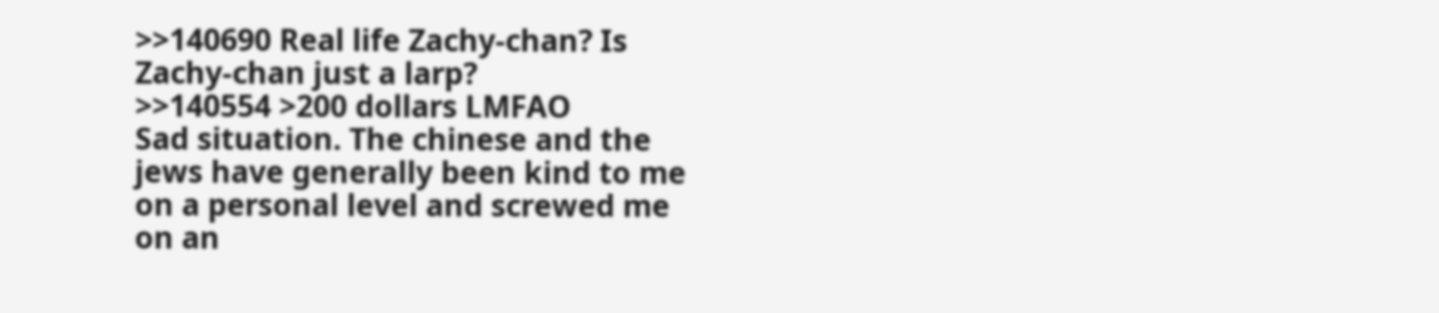>>140690 Real life Zachy-chan? Is Zachy-chan just a larp?
>>140554 >200 dollars LMFAO
Sad situation. The chinese and the jews have generally been kind to me on a personal level and screwed me on an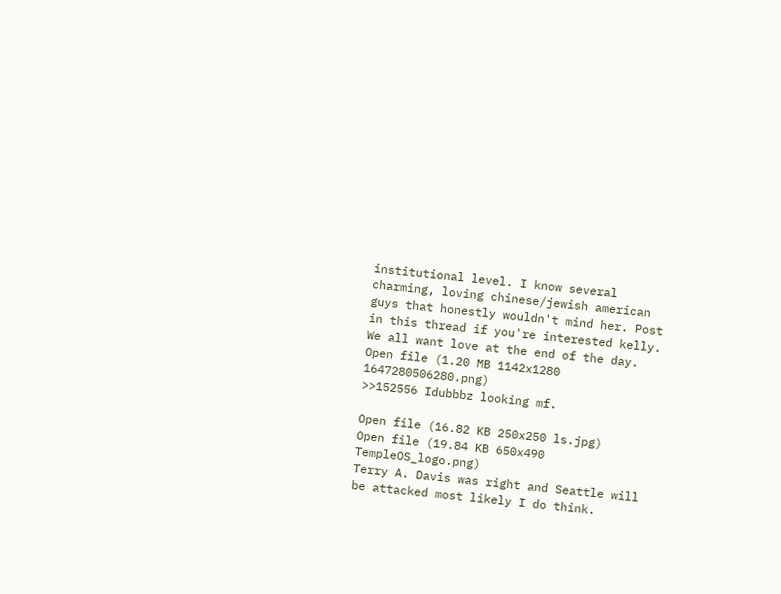institutional level. I know several charming, loving chinese/jewish american guys that honestly wouldn't mind her. Post in this thread if you're interested kelly. We all want love at the end of the day.
Open file (1.20 MB 1142x1280 1647280506280.png)
>>152556 Idubbbz looking mf.

Open file (16.82 KB 250x250 ls.jpg)
Open file (19.84 KB 650x490 TempleOS_logo.png)
Terry A. Davis was right and Seattle will be attacked most likely I do think.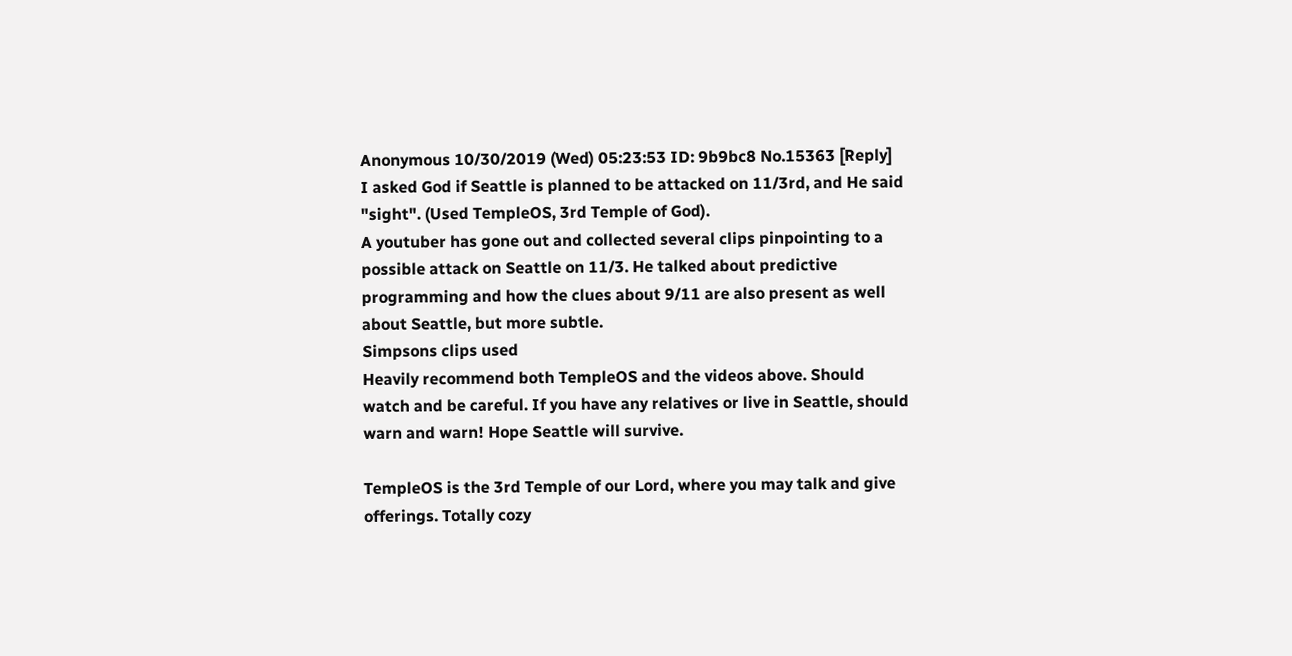Anonymous 10/30/2019 (Wed) 05:23:53 ID: 9b9bc8 No.15363 [Reply]
I asked God if Seattle is planned to be attacked on 11/3rd, and He said "sight". (Used TempleOS, 3rd Temple of God).
A youtuber has gone out and collected several clips pinpointing to a possible attack on Seattle on 11/3. He talked about predictive programming and how the clues about 9/11 are also present as well about Seattle, but more subtle.
Simpsons clips used
Heavily recommend both TempleOS and the videos above. Should watch and be careful. If you have any relatives or live in Seattle, should warn and warn! Hope Seattle will survive.

TempleOS is the 3rd Temple of our Lord, where you may talk and give offerings. Totally cozy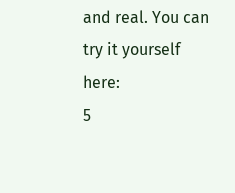and real. You can try it yourself here:
5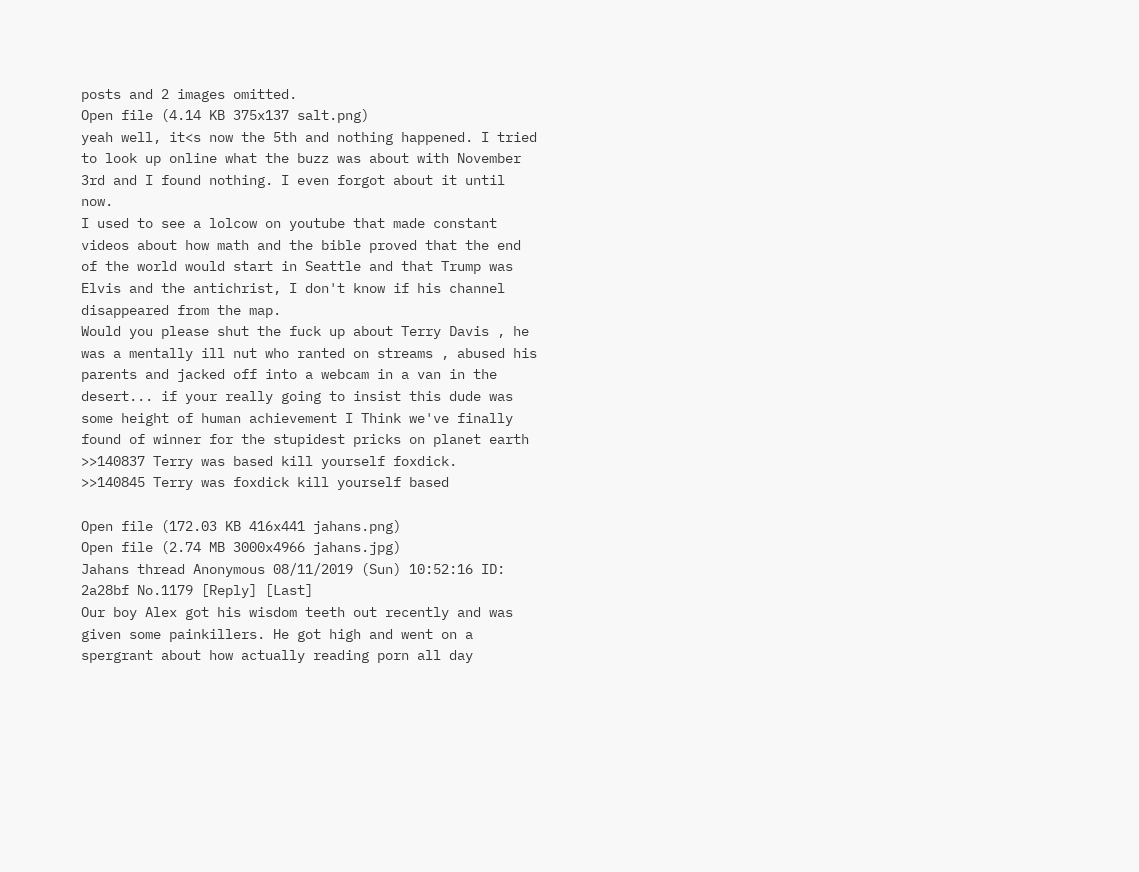posts and 2 images omitted.
Open file (4.14 KB 375x137 salt.png)
yeah well, it<s now the 5th and nothing happened. I tried to look up online what the buzz was about with November 3rd and I found nothing. I even forgot about it until now.
I used to see a lolcow on youtube that made constant videos about how math and the bible proved that the end of the world would start in Seattle and that Trump was Elvis and the antichrist, I don't know if his channel disappeared from the map.
Would you please shut the fuck up about Terry Davis , he was a mentally ill nut who ranted on streams , abused his parents and jacked off into a webcam in a van in the desert... if your really going to insist this dude was some height of human achievement I Think we've finally found of winner for the stupidest pricks on planet earth
>>140837 Terry was based kill yourself foxdick.
>>140845 Terry was foxdick kill yourself based

Open file (172.03 KB 416x441 jahans.png)
Open file (2.74 MB 3000x4966 jahans.jpg)
Jahans thread Anonymous 08/11/2019 (Sun) 10:52:16 ID: 2a28bf No.1179 [Reply] [Last]
Our boy Alex got his wisdom teeth out recently and was given some painkillers. He got high and went on a spergrant about how actually reading porn all day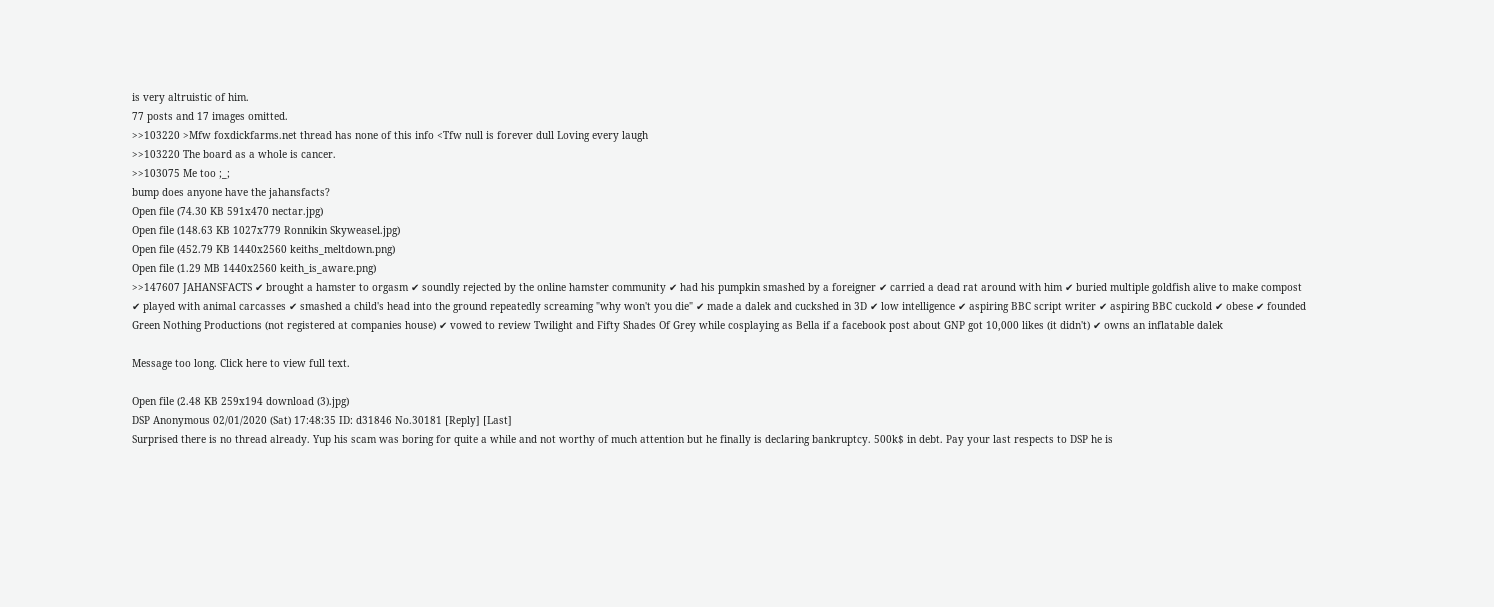is very altruistic of him.
77 posts and 17 images omitted.
>>103220 >Mfw foxdickfarms.net thread has none of this info <Tfw null is forever dull Loving every laugh
>>103220 The board as a whole is cancer.
>>103075 Me too ;_;
bump does anyone have the jahansfacts?
Open file (74.30 KB 591x470 nectar.jpg)
Open file (148.63 KB 1027x779 Ronnikin Skyweasel.jpg)
Open file (452.79 KB 1440x2560 keiths_meltdown.png)
Open file (1.29 MB 1440x2560 keith_is_aware.png)
>>147607 JAHANSFACTS ✔ brought a hamster to orgasm ✔ soundly rejected by the online hamster community ✔ had his pumpkin smashed by a foreigner ✔ carried a dead rat around with him ✔ buried multiple goldfish alive to make compost ✔ played with animal carcasses ✔ smashed a child's head into the ground repeatedly screaming "why won't you die" ✔ made a dalek and cuckshed in 3D ✔ low intelligence ✔ aspiring BBC script writer ✔ aspiring BBC cuckold ✔ obese ✔ founded Green Nothing Productions (not registered at companies house) ✔ vowed to review Twilight and Fifty Shades Of Grey while cosplaying as Bella if a facebook post about GNP got 10,000 likes (it didn't) ✔ owns an inflatable dalek

Message too long. Click here to view full text.

Open file (2.48 KB 259x194 download (3).jpg)
DSP Anonymous 02/01/2020 (Sat) 17:48:35 ID: d31846 No.30181 [Reply] [Last]
Surprised there is no thread already. Yup his scam was boring for quite a while and not worthy of much attention but he finally is declaring bankruptcy. 500k$ in debt. Pay your last respects to DSP he is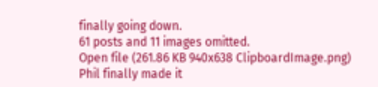finally going down.
61 posts and 11 images omitted.
Open file (261.86 KB 940x638 ClipboardImage.png)
Phil finally made it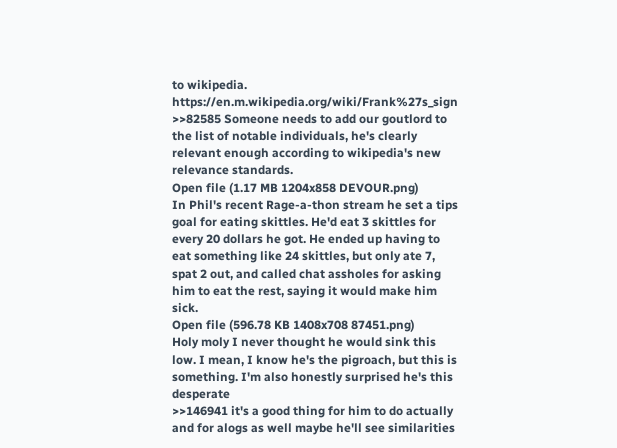to wikipedia. https://en.m.wikipedia.org/wiki/Frank%27s_sign
>>82585 Someone needs to add our goutlord to the list of notable individuals, he's clearly relevant enough according to wikipedia's new relevance standards.
Open file (1.17 MB 1204x858 DEVOUR.png)
In Phil's recent Rage-a-thon stream he set a tips goal for eating skittles. He'd eat 3 skittles for every 20 dollars he got. He ended up having to eat something like 24 skittles, but only ate 7, spat 2 out, and called chat assholes for asking him to eat the rest, saying it would make him sick.
Open file (596.78 KB 1408x708 87451.png)
Holy moly I never thought he would sink this low. I mean, I know he's the pigroach, but this is something. I'm also honestly surprised he's this desperate
>>146941 it's a good thing for him to do actually and for alogs as well maybe he'll see similarities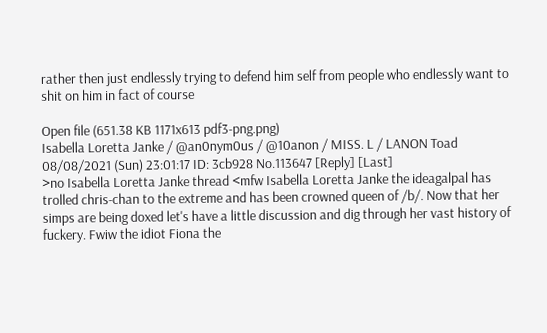rather then just endlessly trying to defend him self from people who endlessly want to shit on him in fact of course

Open file (651.38 KB 1171x613 pdf3-png.png)
Isabella Loretta Janke / @an0nym0us / @10anon / MISS. L / LANON Toad 08/08/2021 (Sun) 23:01:17 ID: 3cb928 No.113647 [Reply] [Last]
>no Isabella Loretta Janke thread <mfw Isabella Loretta Janke the ideagalpal has trolled chris-chan to the extreme and has been crowned queen of /b/. Now that her simps are being doxed let's have a little discussion and dig through her vast history of fuckery. Fwiw the idiot Fiona the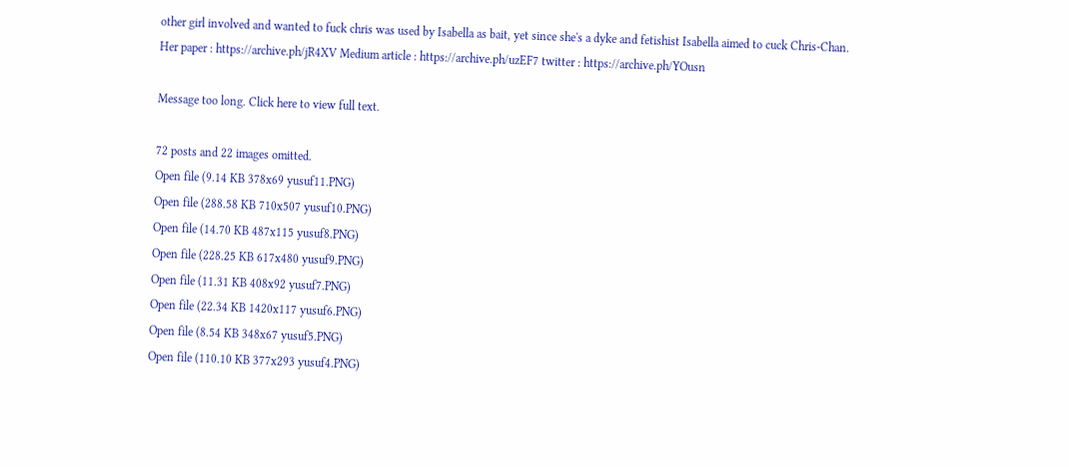other girl involved and wanted to fuck chris was used by Isabella as bait, yet since she's a dyke and fetishist Isabella aimed to cuck Chris-Chan. Her paper : https://archive.ph/jR4XV Medium article : https://archive.ph/uzEF7 twitter : https://archive.ph/YOusn

Message too long. Click here to view full text.

72 posts and 22 images omitted.
Open file (9.14 KB 378x69 yusuf11.PNG)
Open file (288.58 KB 710x507 yusuf10.PNG)
Open file (14.70 KB 487x115 yusuf8.PNG)
Open file (228.25 KB 617x480 yusuf9.PNG)
Open file (11.31 KB 408x92 yusuf7.PNG)
Open file (22.34 KB 1420x117 yusuf6.PNG)
Open file (8.54 KB 348x67 yusuf5.PNG)
Open file (110.10 KB 377x293 yusuf4.PNG)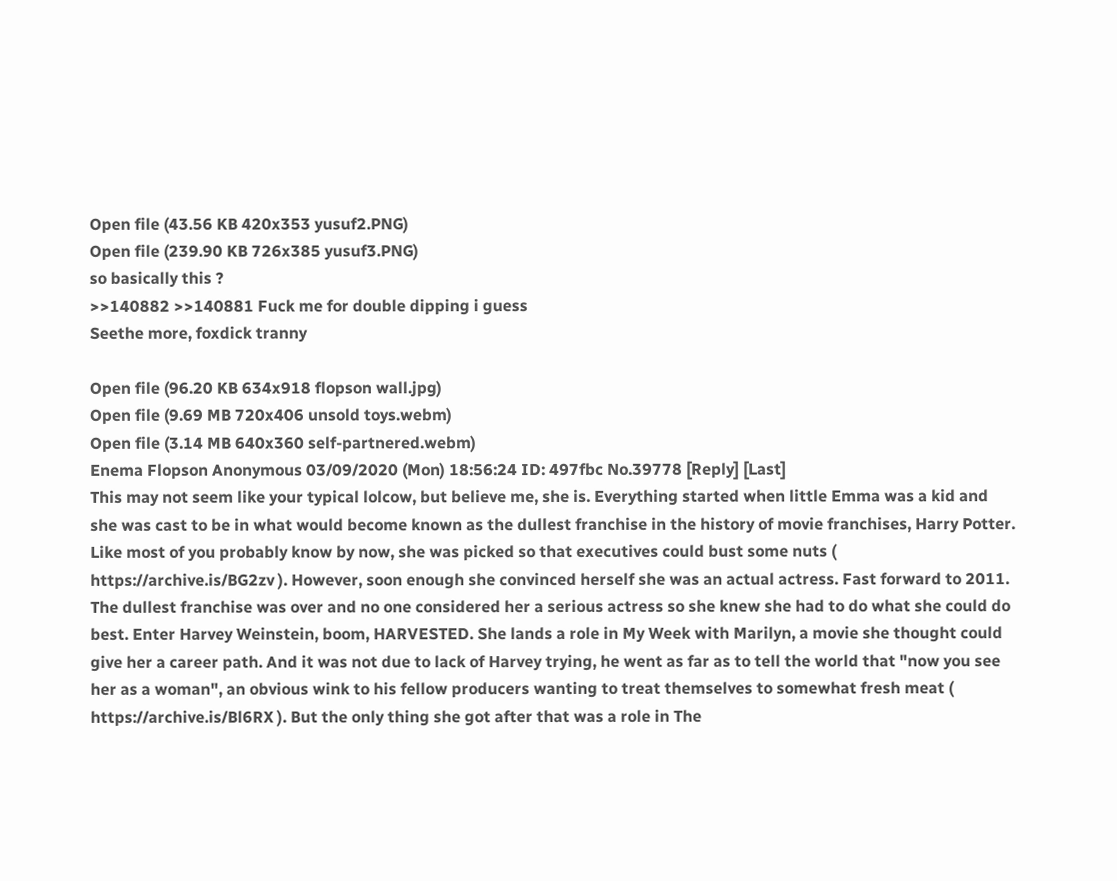Open file (43.56 KB 420x353 yusuf2.PNG)
Open file (239.90 KB 726x385 yusuf3.PNG)
so basically this ?
>>140882 >>140881 Fuck me for double dipping i guess
Seethe more, foxdick tranny

Open file (96.20 KB 634x918 flopson wall.jpg)
Open file (9.69 MB 720x406 unsold toys.webm)
Open file (3.14 MB 640x360 self-partnered.webm)
Enema Flopson Anonymous 03/09/2020 (Mon) 18:56:24 ID: 497fbc No.39778 [Reply] [Last]
This may not seem like your typical lolcow, but believe me, she is. Everything started when little Emma was a kid and she was cast to be in what would become known as the dullest franchise in the history of movie franchises, Harry Potter. Like most of you probably know by now, she was picked so that executives could bust some nuts ( https://archive.is/BG2zv ). However, soon enough she convinced herself she was an actual actress. Fast forward to 2011. The dullest franchise was over and no one considered her a serious actress so she knew she had to do what she could do best. Enter Harvey Weinstein, boom, HARVESTED. She lands a role in My Week with Marilyn, a movie she thought could give her a career path. And it was not due to lack of Harvey trying, he went as far as to tell the world that "now you see her as a woman", an obvious wink to his fellow producers wanting to treat themselves to somewhat fresh meat ( https://archive.is/Bl6RX ). But the only thing she got after that was a role in The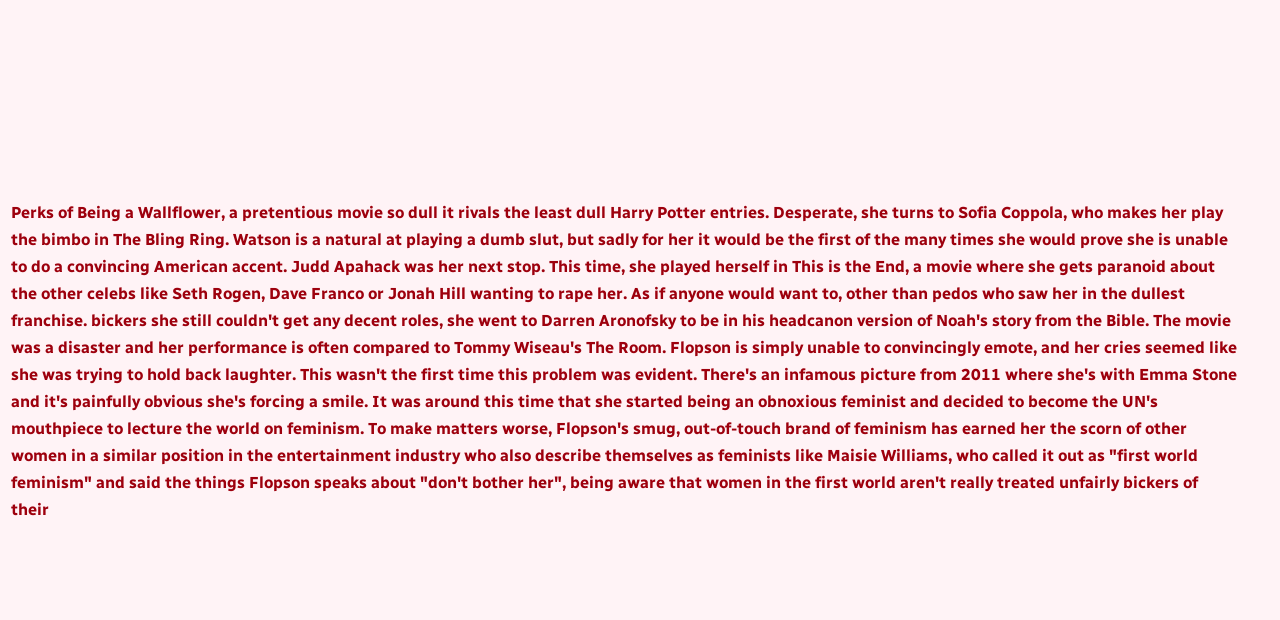Perks of Being a Wallflower, a pretentious movie so dull it rivals the least dull Harry Potter entries. Desperate, she turns to Sofia Coppola, who makes her play the bimbo in The Bling Ring. Watson is a natural at playing a dumb slut, but sadly for her it would be the first of the many times she would prove she is unable to do a convincing American accent. Judd Apahack was her next stop. This time, she played herself in This is the End, a movie where she gets paranoid about the other celebs like Seth Rogen, Dave Franco or Jonah Hill wanting to rape her. As if anyone would want to, other than pedos who saw her in the dullest franchise. bickers she still couldn't get any decent roles, she went to Darren Aronofsky to be in his headcanon version of Noah's story from the Bible. The movie was a disaster and her performance is often compared to Tommy Wiseau's The Room. Flopson is simply unable to convincingly emote, and her cries seemed like she was trying to hold back laughter. This wasn't the first time this problem was evident. There's an infamous picture from 2011 where she's with Emma Stone and it's painfully obvious she's forcing a smile. It was around this time that she started being an obnoxious feminist and decided to become the UN's mouthpiece to lecture the world on feminism. To make matters worse, Flopson's smug, out-of-touch brand of feminism has earned her the scorn of other women in a similar position in the entertainment industry who also describe themselves as feminists like Maisie Williams, who called it out as "first world feminism" and said the things Flopson speaks about "don't bother her", being aware that women in the first world aren't really treated unfairly bickers of their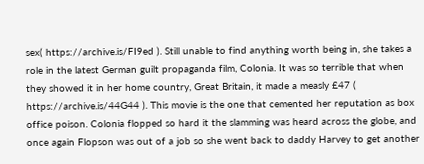sex( https://archive.is/FI9ed ). Still unable to find anything worth being in, she takes a role in the latest German guilt propaganda film, Colonia. It was so terrible that when they showed it in her home country, Great Britain, it made a measly £47 ( https://archive.is/44G44 ). This movie is the one that cemented her reputation as box office poison. Colonia flopped so hard it the slamming was heard across the globe, and once again Flopson was out of a job so she went back to daddy Harvey to get another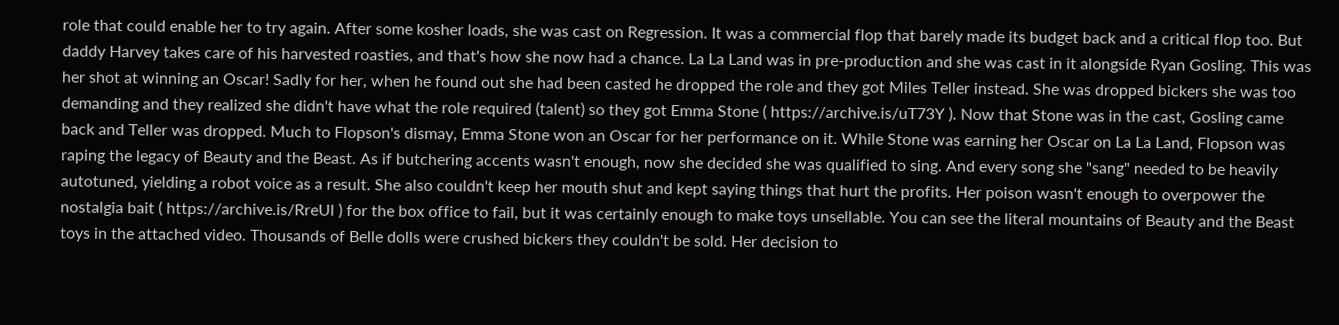role that could enable her to try again. After some kosher loads, she was cast on Regression. It was a commercial flop that barely made its budget back and a critical flop too. But daddy Harvey takes care of his harvested roasties, and that's how she now had a chance. La La Land was in pre-production and she was cast in it alongside Ryan Gosling. This was her shot at winning an Oscar! Sadly for her, when he found out she had been casted he dropped the role and they got Miles Teller instead. She was dropped bickers she was too demanding and they realized she didn't have what the role required (talent) so they got Emma Stone ( https://archive.is/uT73Y ). Now that Stone was in the cast, Gosling came back and Teller was dropped. Much to Flopson's dismay, Emma Stone won an Oscar for her performance on it. While Stone was earning her Oscar on La La Land, Flopson was raping the legacy of Beauty and the Beast. As if butchering accents wasn't enough, now she decided she was qualified to sing. And every song she "sang" needed to be heavily autotuned, yielding a robot voice as a result. She also couldn't keep her mouth shut and kept saying things that hurt the profits. Her poison wasn't enough to overpower the nostalgia bait ( https://archive.is/RreUl ) for the box office to fail, but it was certainly enough to make toys unsellable. You can see the literal mountains of Beauty and the Beast toys in the attached video. Thousands of Belle dolls were crushed bickers they couldn't be sold. Her decision to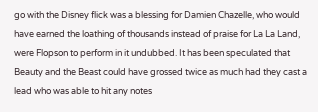go with the Disney flick was a blessing for Damien Chazelle, who would have earned the loathing of thousands instead of praise for La La Land, were Flopson to perform in it undubbed. It has been speculated that Beauty and the Beast could have grossed twice as much had they cast a lead who was able to hit any notes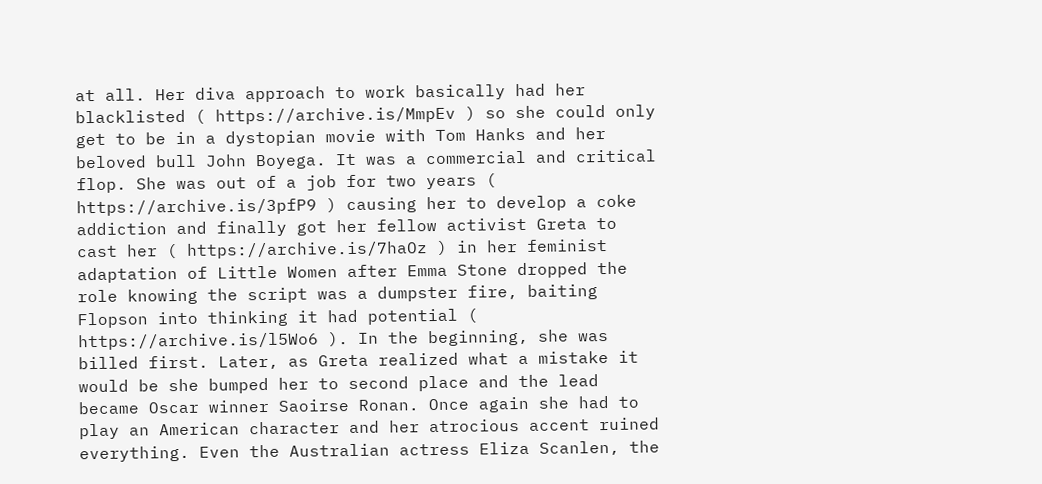at all. Her diva approach to work basically had her blacklisted ( https://archive.is/MmpEv ) so she could only get to be in a dystopian movie with Tom Hanks and her beloved bull John Boyega. It was a commercial and critical flop. She was out of a job for two years ( https://archive.is/3pfP9 ) causing her to develop a coke addiction and finally got her fellow activist Greta to cast her ( https://archive.is/7haOz ) in her feminist adaptation of Little Women after Emma Stone dropped the role knowing the script was a dumpster fire, baiting Flopson into thinking it had potential ( https://archive.is/l5Wo6 ). In the beginning, she was billed first. Later, as Greta realized what a mistake it would be she bumped her to second place and the lead became Oscar winner Saoirse Ronan. Once again she had to play an American character and her atrocious accent ruined everything. Even the Australian actress Eliza Scanlen, the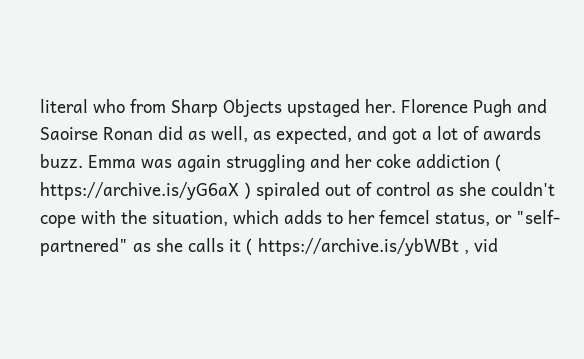literal who from Sharp Objects upstaged her. Florence Pugh and Saoirse Ronan did as well, as expected, and got a lot of awards buzz. Emma was again struggling and her coke addiction ( https://archive.is/yG6aX ) spiraled out of control as she couldn't cope with the situation, which adds to her femcel status, or "self-partnered" as she calls it ( https://archive.is/ybWBt , vid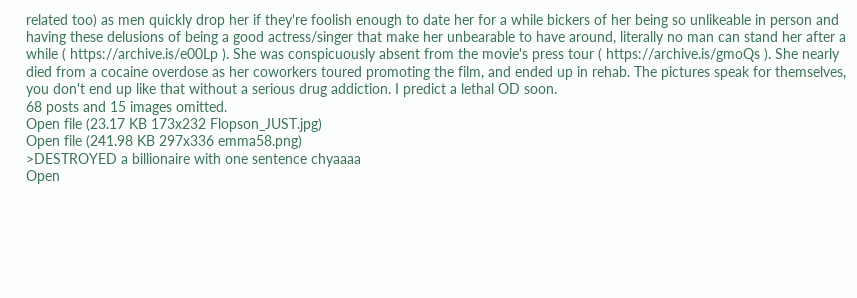related too) as men quickly drop her if they're foolish enough to date her for a while bickers of her being so unlikeable in person and having these delusions of being a good actress/singer that make her unbearable to have around, literally no man can stand her after a while ( https://archive.is/e00Lp ). She was conspicuously absent from the movie's press tour ( https://archive.is/gmoQs ). She nearly died from a cocaine overdose as her coworkers toured promoting the film, and ended up in rehab. The pictures speak for themselves, you don't end up like that without a serious drug addiction. I predict a lethal OD soon.
68 posts and 15 images omitted.
Open file (23.17 KB 173x232 Flopson_JUST.jpg)
Open file (241.98 KB 297x336 emma58.png)
>DESTROYED a billionaire with one sentence chyaaaa
Open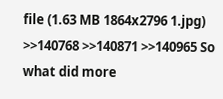file (1.63 MB 1864x2796 1.jpg)
>>140768 >>140871 >>140965 So what did more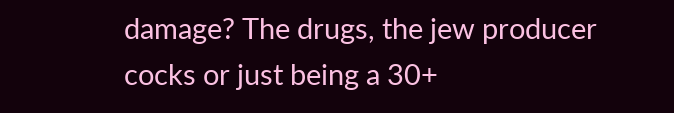damage? The drugs, the jew producer cocks or just being a 30+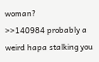woman?
>>140984 probably a weird hapa stalking you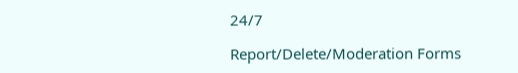24/7

Report/Delete/Moderation Forms